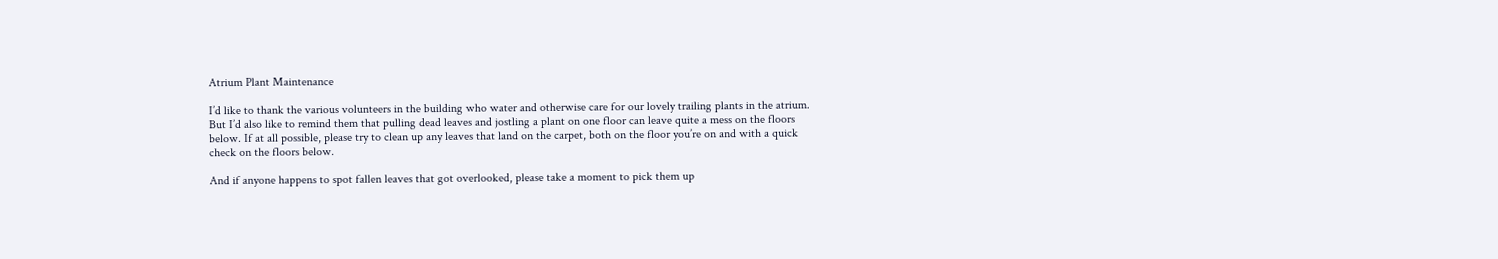Atrium Plant Maintenance

I’d like to thank the various volunteers in the building who water and otherwise care for our lovely trailing plants in the atrium. But I’d also like to remind them that pulling dead leaves and jostling a plant on one floor can leave quite a mess on the floors below. If at all possible, please try to clean up any leaves that land on the carpet, both on the floor you’re on and with a quick check on the floors below.

And if anyone happens to spot fallen leaves that got overlooked, please take a moment to pick them up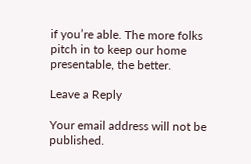if you’re able. The more folks pitch in to keep our home presentable, the better.

Leave a Reply

Your email address will not be published.